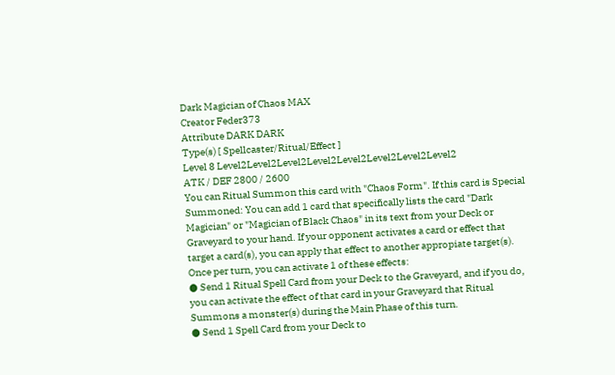Dark Magician of Chaos MAX
Creator Feder373
Attribute DARK DARK
Type(s) [ Spellcaster/Ritual/Effect ]
Level 8 Level2Level2Level2Level2Level2Level2Level2Level2
ATK / DEF 2800 / 2600
You can Ritual Summon this card with "Chaos Form". If this card is Special Summoned: You can add 1 card that specifically lists the card "Dark Magician" or "Magician of Black Chaos" in its text from your Deck or Graveyard to your hand. If your opponent activates a card or effect that target a card(s), you can apply that effect to another appropiate target(s). Once per turn, you can activate 1 of these effects:
● Send 1 Ritual Spell Card from your Deck to the Graveyard, and if you do, you can activate the effect of that card in your Graveyard that Ritual Summons a monster(s) during the Main Phase of this turn.
● Send 1 Spell Card from your Deck to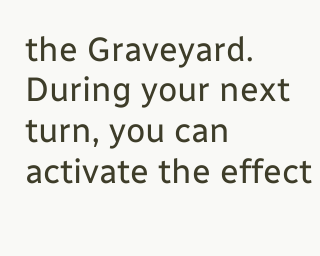the Graveyard. During your next turn, you can activate the effect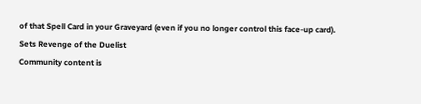of that Spell Card in your Graveyard (even if you no longer control this face-up card).
Sets Revenge of the Duelist
Community content is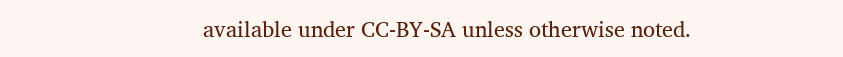available under CC-BY-SA unless otherwise noted.